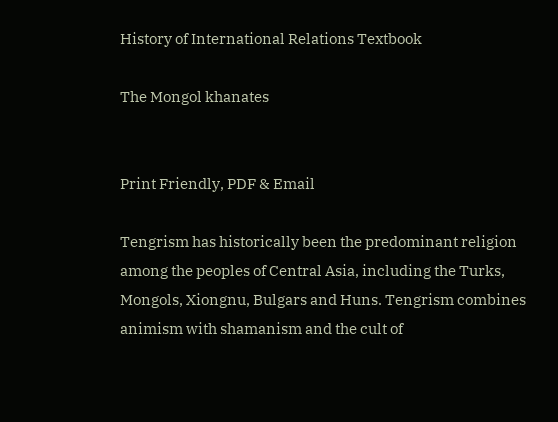History of International Relations Textbook

The Mongol khanates


Print Friendly, PDF & Email

Tengrism has historically been the predominant religion among the peoples of Central Asia, including the Turks, Mongols, Xiongnu, Bulgars and Huns. Tengrism combines animism with shamanism and the cult of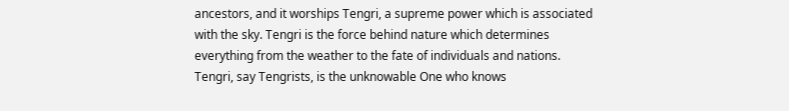ancestors, and it worships Tengri, a supreme power which is associated with the sky. Tengri is the force behind nature which determines everything from the weather to the fate of individuals and nations. Tengri, say Tengrists, is the unknowable One who knows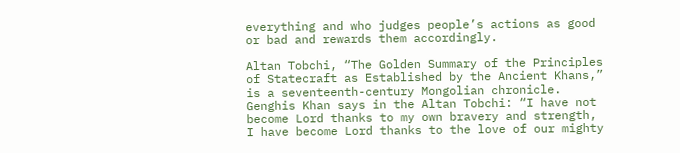everything and who judges people’s actions as good or bad and rewards them accordingly.

Altan Tobchi, “The Golden Summary of the Principles of Statecraft as Established by the Ancient Khans,” is a seventeenth-century Mongolian chronicle. Genghis Khan says in the Altan Tobchi: “I have not become Lord thanks to my own bravery and strength, I have become Lord thanks to the love of our mighty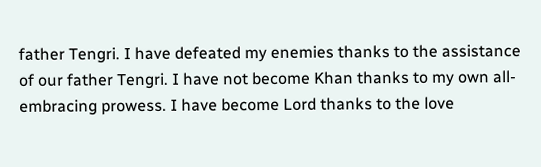father Tengri. I have defeated my enemies thanks to the assistance of our father Tengri. I have not become Khan thanks to my own all-embracing prowess. I have become Lord thanks to the love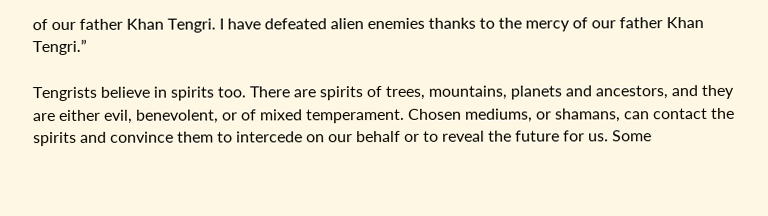of our father Khan Tengri. I have defeated alien enemies thanks to the mercy of our father Khan Tengri.”

Tengrists believe in spirits too. There are spirits of trees, mountains, planets and ancestors, and they are either evil, benevolent, or of mixed temperament. Chosen mediums, or shamans, can contact the spirits and convince them to intercede on our behalf or to reveal the future for us. Some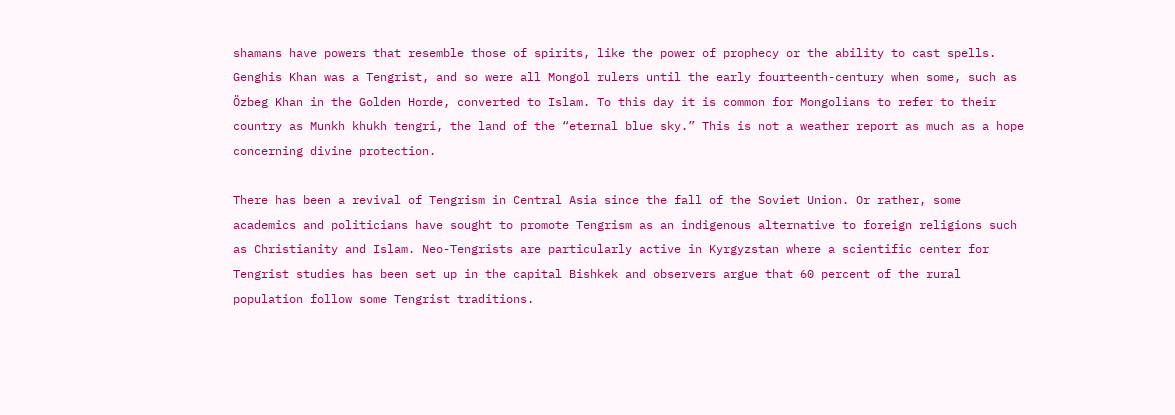shamans have powers that resemble those of spirits, like the power of prophecy or the ability to cast spells. Genghis Khan was a Tengrist, and so were all Mongol rulers until the early fourteenth-century when some, such as Özbeg Khan in the Golden Horde, converted to Islam. To this day it is common for Mongolians to refer to their country as Munkh khukh tengri, the land of the “eternal blue sky.” This is not a weather report as much as a hope concerning divine protection.

There has been a revival of Tengrism in Central Asia since the fall of the Soviet Union. Or rather, some academics and politicians have sought to promote Tengrism as an indigenous alternative to foreign religions such as Christianity and Islam. Neo-Tengrists are particularly active in Kyrgyzstan where a scientific center for Tengrist studies has been set up in the capital Bishkek and observers argue that 60 percent of the rural population follow some Tengrist traditions.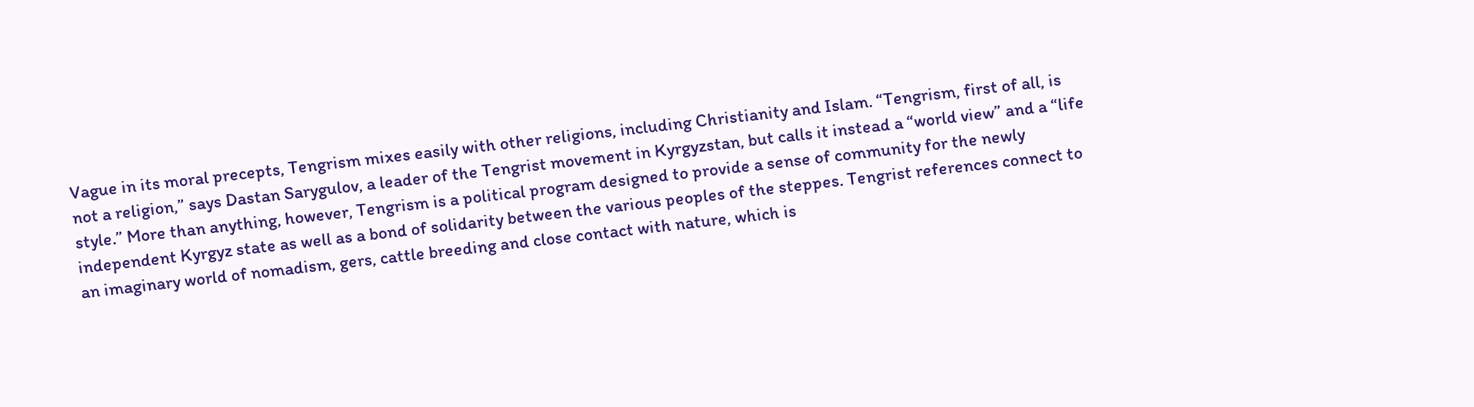Vague in its moral precepts, Tengrism mixes easily with other religions, including Christianity and Islam. “Tengrism, first of all, is not a religion,” says Dastan Sarygulov, a leader of the Tengrist movement in Kyrgyzstan, but calls it instead a “world view” and a “life style.” More than anything, however, Tengrism is a political program designed to provide a sense of community for the newly independent Kyrgyz state as well as a bond of solidarity between the various peoples of the steppes. Tengrist references connect to an imaginary world of nomadism, gers, cattle breeding and close contact with nature, which is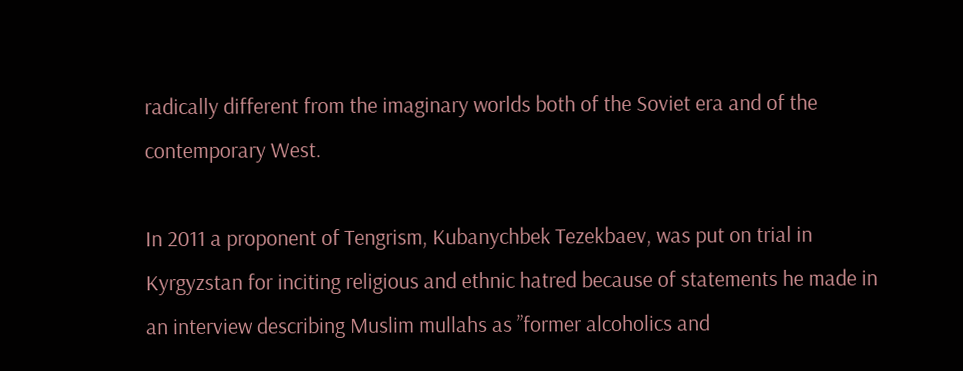radically different from the imaginary worlds both of the Soviet era and of the contemporary West.

In 2011 a proponent of Tengrism, Kubanychbek Tezekbaev, was put on trial in Kyrgyzstan for inciting religious and ethnic hatred because of statements he made in an interview describing Muslim mullahs as ”former alcoholics and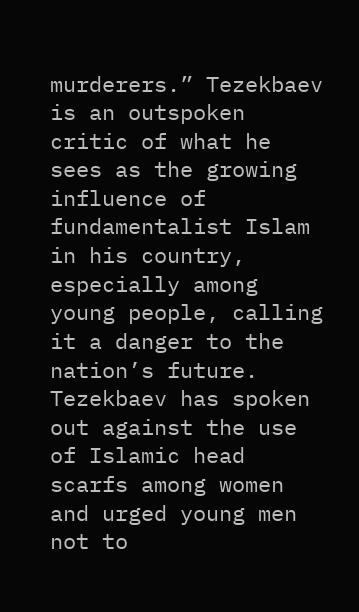murderers.” Tezekbaev is an outspoken critic of what he sees as the growing influence of fundamentalist Islam in his country, especially among young people, calling it a danger to the nation’s future. Tezekbaev has spoken out against the use of Islamic head scarfs among women and urged young men not to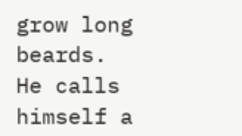grow long beards. He calls himself a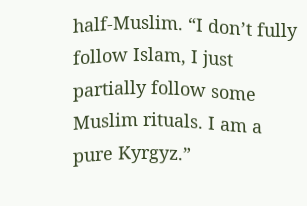half-Muslim. “I don’t fully follow Islam, I just partially follow some Muslim rituals. I am a pure Kyrgyz.”